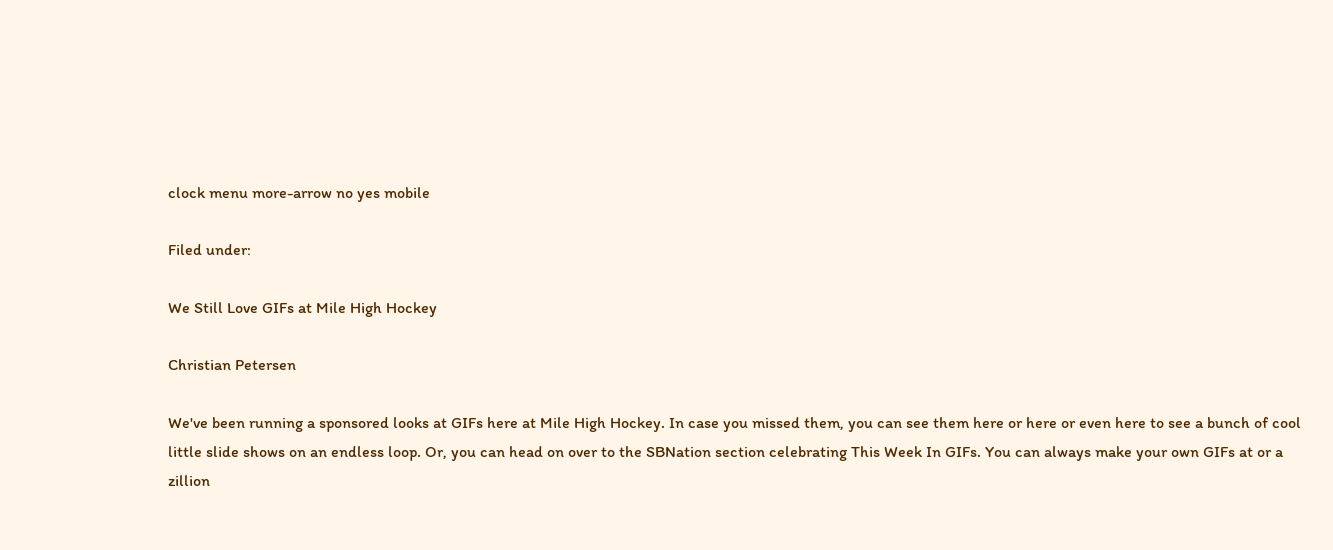clock menu more-arrow no yes mobile

Filed under:

We Still Love GIFs at Mile High Hockey

Christian Petersen

We've been running a sponsored looks at GIFs here at Mile High Hockey. In case you missed them, you can see them here or here or even here to see a bunch of cool little slide shows on an endless loop. Or, you can head on over to the SBNation section celebrating This Week In GIFs. You can always make your own GIFs at or a zillion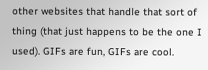other websites that handle that sort of thing (that just happens to be the one I used). GIFs are fun, GIFs are cool.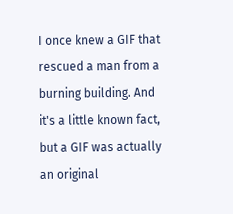I once knew a GIF that rescued a man from a burning building. And it's a little known fact, but a GIF was actually an original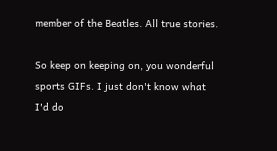member of the Beatles. All true stories.

So keep on keeping on, you wonderful sports GIFs. I just don't know what I'd do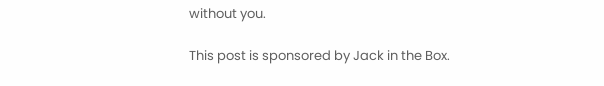without you.

This post is sponsored by Jack in the Box.